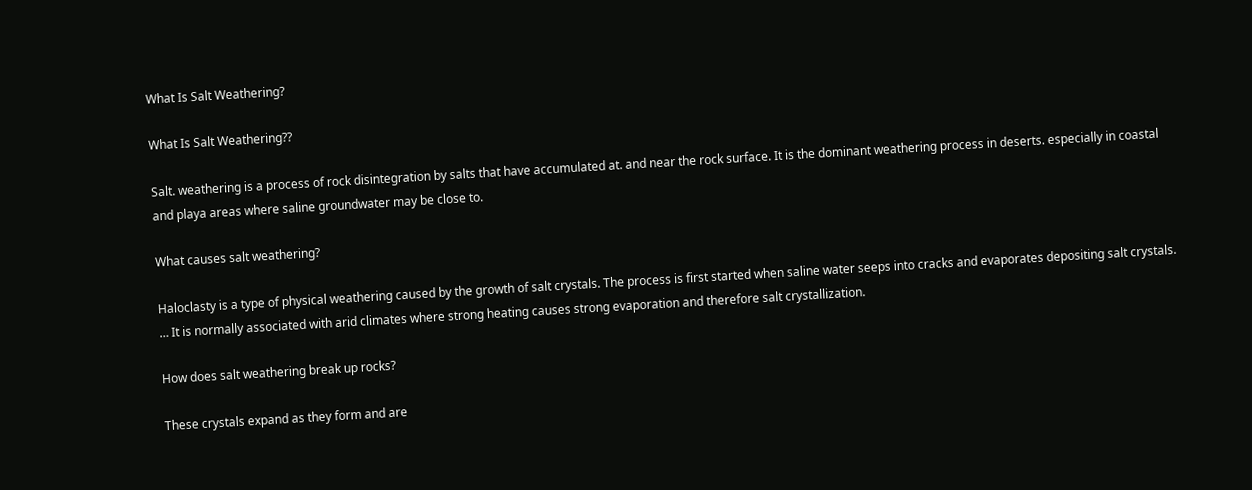What Is Salt Weathering?

What Is Salt Weathering??

Salt. weathering is a process of rock disintegration by salts that have accumulated at. and near the rock surface. It is the dominant weathering process in deserts. especially in coastal and playa areas where saline groundwater may be close to.

What causes salt weathering?

Haloclasty is a type of physical weathering caused by the growth of salt crystals. The process is first started when saline water seeps into cracks and evaporates depositing salt crystals. … It is normally associated with arid climates where strong heating causes strong evaporation and therefore salt crystallization.

How does salt weathering break up rocks?

These crystals expand as they form and are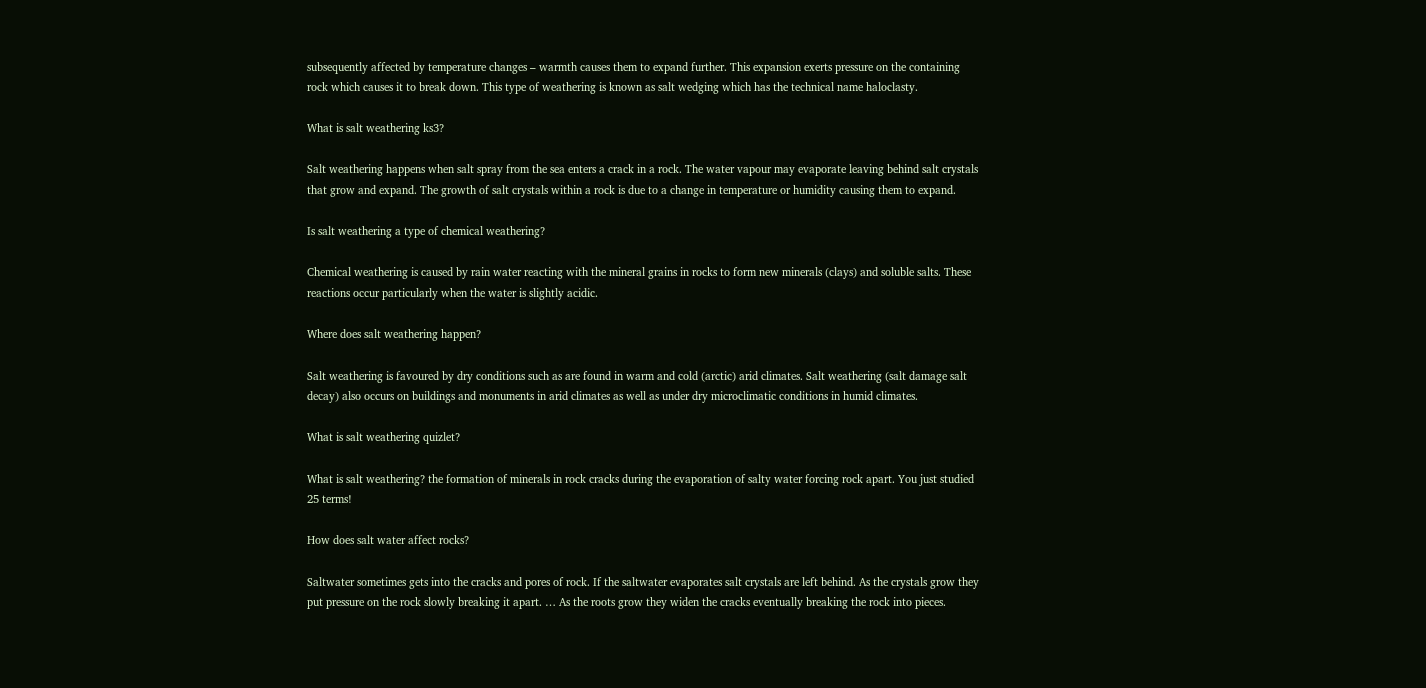subsequently affected by temperature changes – warmth causes them to expand further. This expansion exerts pressure on the containing rock which causes it to break down. This type of weathering is known as salt wedging which has the technical name haloclasty.

What is salt weathering ks3?

Salt weathering happens when salt spray from the sea enters a crack in a rock. The water vapour may evaporate leaving behind salt crystals that grow and expand. The growth of salt crystals within a rock is due to a change in temperature or humidity causing them to expand.

Is salt weathering a type of chemical weathering?

Chemical weathering is caused by rain water reacting with the mineral grains in rocks to form new minerals (clays) and soluble salts. These reactions occur particularly when the water is slightly acidic.

Where does salt weathering happen?

Salt weathering is favoured by dry conditions such as are found in warm and cold (arctic) arid climates. Salt weathering (salt damage salt decay) also occurs on buildings and monuments in arid climates as well as under dry microclimatic conditions in humid climates.

What is salt weathering quizlet?

What is salt weathering? the formation of minerals in rock cracks during the evaporation of salty water forcing rock apart. You just studied 25 terms!

How does salt water affect rocks?

Saltwater sometimes gets into the cracks and pores of rock. If the saltwater evaporates salt crystals are left behind. As the crystals grow they put pressure on the rock slowly breaking it apart. … As the roots grow they widen the cracks eventually breaking the rock into pieces.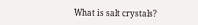What is salt crystals?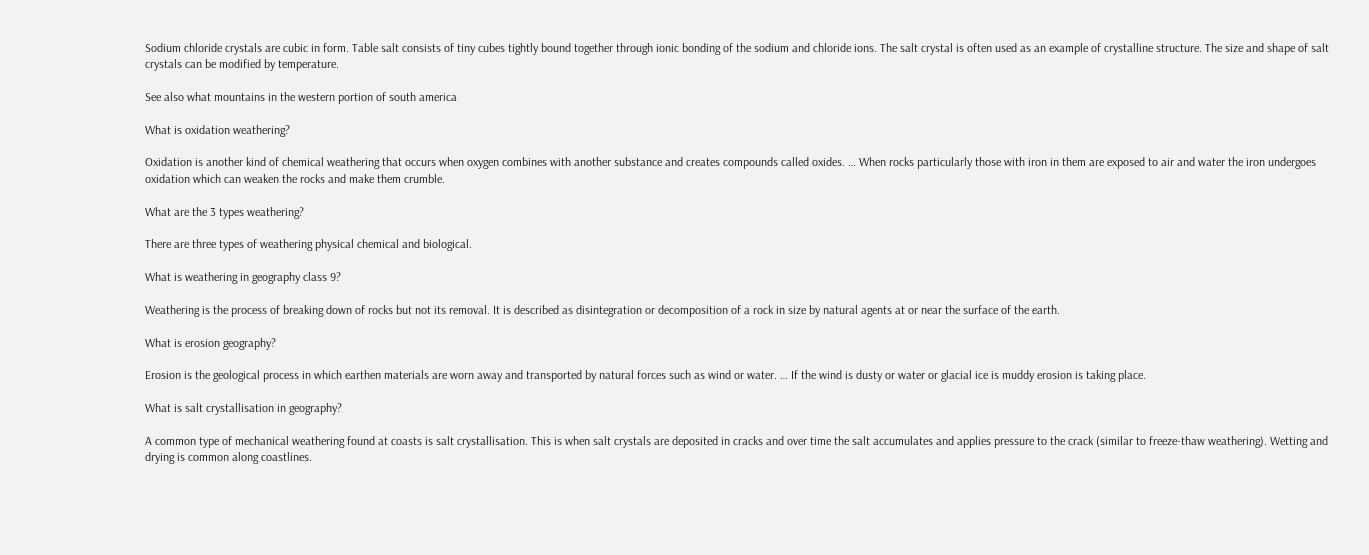Sodium chloride crystals are cubic in form. Table salt consists of tiny cubes tightly bound together through ionic bonding of the sodium and chloride ions. The salt crystal is often used as an example of crystalline structure. The size and shape of salt crystals can be modified by temperature.

See also what mountains in the western portion of south america

What is oxidation weathering?

Oxidation is another kind of chemical weathering that occurs when oxygen combines with another substance and creates compounds called oxides. … When rocks particularly those with iron in them are exposed to air and water the iron undergoes oxidation which can weaken the rocks and make them crumble.

What are the 3 types weathering?

There are three types of weathering physical chemical and biological.

What is weathering in geography class 9?

Weathering is the process of breaking down of rocks but not its removal. It is described as disintegration or decomposition of a rock in size by natural agents at or near the surface of the earth.

What is erosion geography?

Erosion is the geological process in which earthen materials are worn away and transported by natural forces such as wind or water. … If the wind is dusty or water or glacial ice is muddy erosion is taking place.

What is salt crystallisation in geography?

A common type of mechanical weathering found at coasts is salt crystallisation. This is when salt crystals are deposited in cracks and over time the salt accumulates and applies pressure to the crack (similar to freeze-thaw weathering). Wetting and drying is common along coastlines.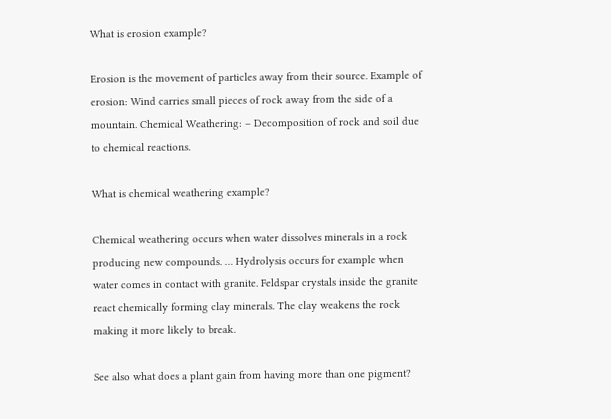What is erosion example?

Erosion is the movement of particles away from their source. Example of erosion: Wind carries small pieces of rock away from the side of a mountain. Chemical Weathering: – Decomposition of rock and soil due to chemical reactions.

What is chemical weathering example?

Chemical weathering occurs when water dissolves minerals in a rock producing new compounds. … Hydrolysis occurs for example when water comes in contact with granite. Feldspar crystals inside the granite react chemically forming clay minerals. The clay weakens the rock making it more likely to break.

See also what does a plant gain from having more than one pigment?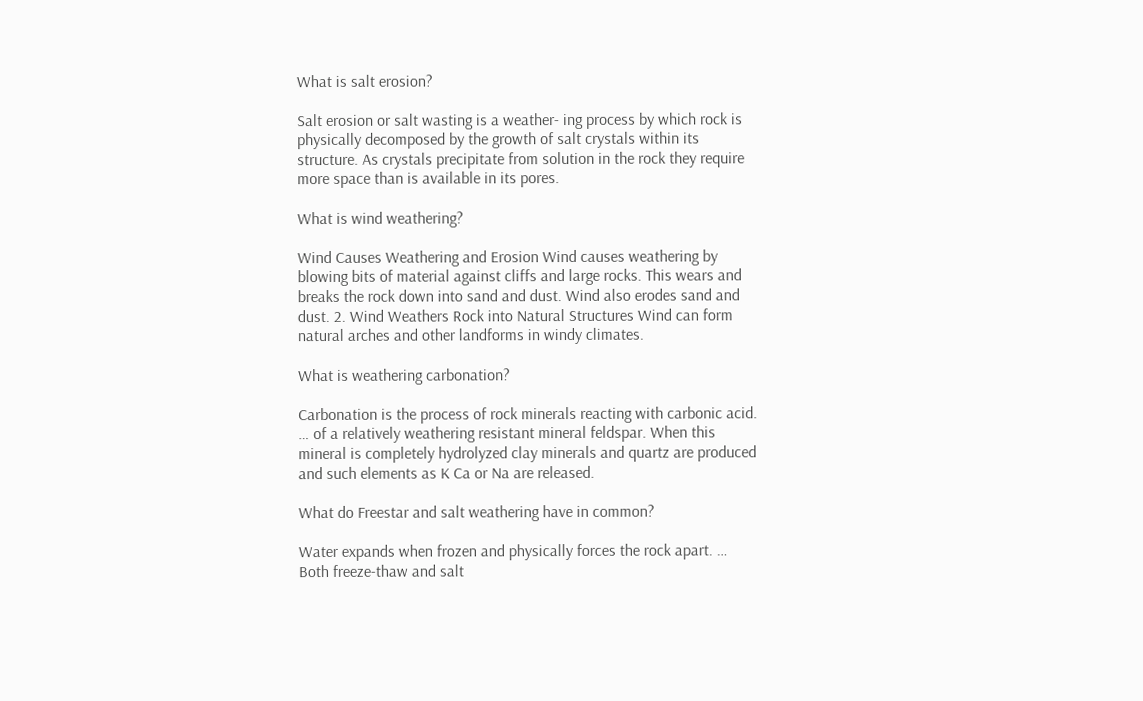What is salt erosion?

Salt erosion or salt wasting is a weather- ing process by which rock is physically decomposed by the growth of salt crystals within its structure. As crystals precipitate from solution in the rock they require more space than is available in its pores.

What is wind weathering?

Wind Causes Weathering and Erosion Wind causes weathering by blowing bits of material against cliffs and large rocks. This wears and breaks the rock down into sand and dust. Wind also erodes sand and dust. 2. Wind Weathers Rock into Natural Structures Wind can form natural arches and other landforms in windy climates.

What is weathering carbonation?

Carbonation is the process of rock minerals reacting with carbonic acid. … of a relatively weathering resistant mineral feldspar. When this mineral is completely hydrolyzed clay minerals and quartz are produced and such elements as K Ca or Na are released.

What do Freestar and salt weathering have in common?

Water expands when frozen and physically forces the rock apart. … Both freeze-thaw and salt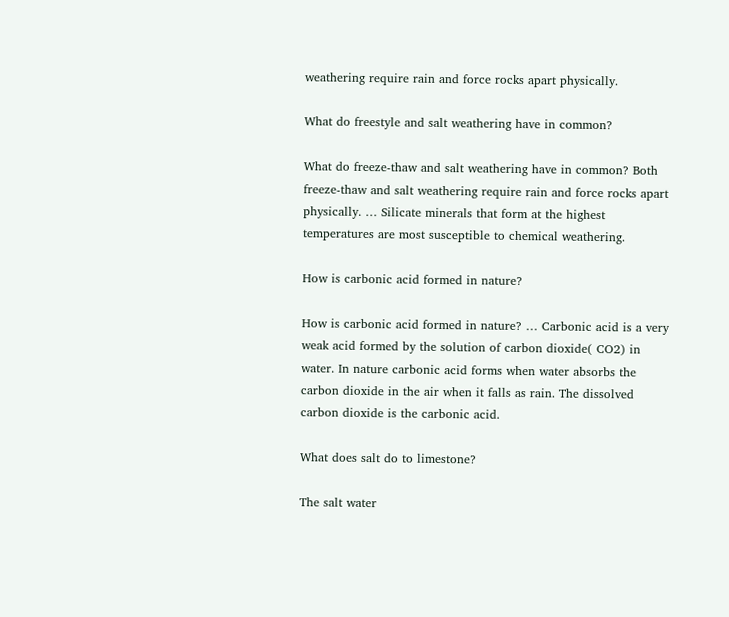weathering require rain and force rocks apart physically.

What do freestyle and salt weathering have in common?

What do freeze-thaw and salt weathering have in common? Both freeze-thaw and salt weathering require rain and force rocks apart physically. … Silicate minerals that form at the highest temperatures are most susceptible to chemical weathering.

How is carbonic acid formed in nature?

How is carbonic acid formed in nature? … Carbonic acid is a very weak acid formed by the solution of carbon dioxide( CO2) in water. In nature carbonic acid forms when water absorbs the carbon dioxide in the air when it falls as rain. The dissolved carbon dioxide is the carbonic acid.

What does salt do to limestone?

The salt water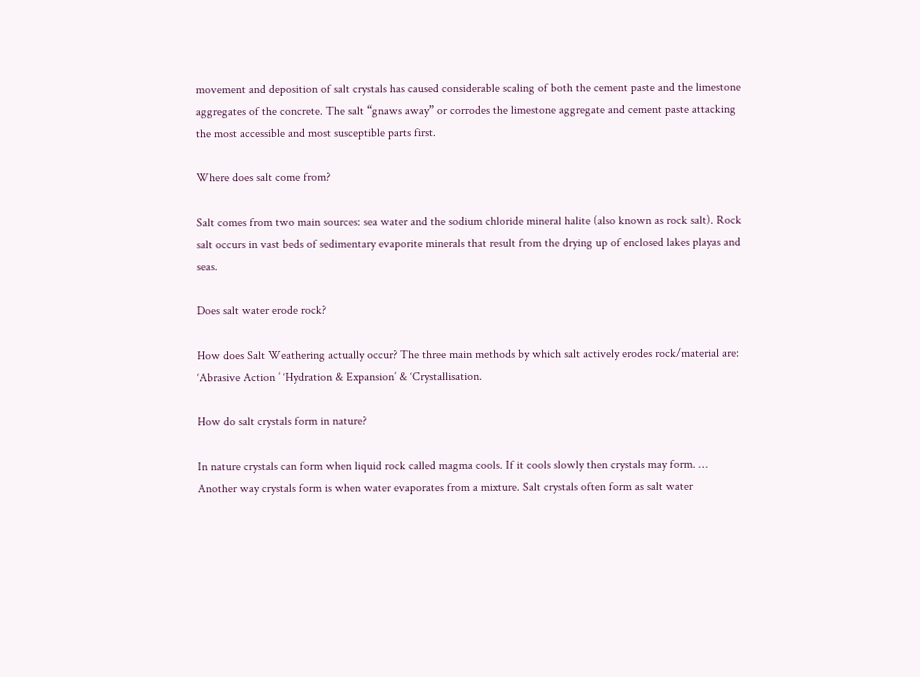movement and deposition of salt crystals has caused considerable scaling of both the cement paste and the limestone aggregates of the concrete. The salt “gnaws away” or corrodes the limestone aggregate and cement paste attacking the most accessible and most susceptible parts first.

Where does salt come from?

Salt comes from two main sources: sea water and the sodium chloride mineral halite (also known as rock salt). Rock salt occurs in vast beds of sedimentary evaporite minerals that result from the drying up of enclosed lakes playas and seas.

Does salt water erode rock?

How does Salt Weathering actually occur? The three main methods by which salt actively erodes rock/material are: ‘Abrasive Action ’ ‘Hydration & Expansion’ & ‘Crystallisation.

How do salt crystals form in nature?

In nature crystals can form when liquid rock called magma cools. If it cools slowly then crystals may form. … Another way crystals form is when water evaporates from a mixture. Salt crystals often form as salt water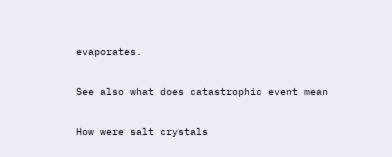evaporates.

See also what does catastrophic event mean

How were salt crystals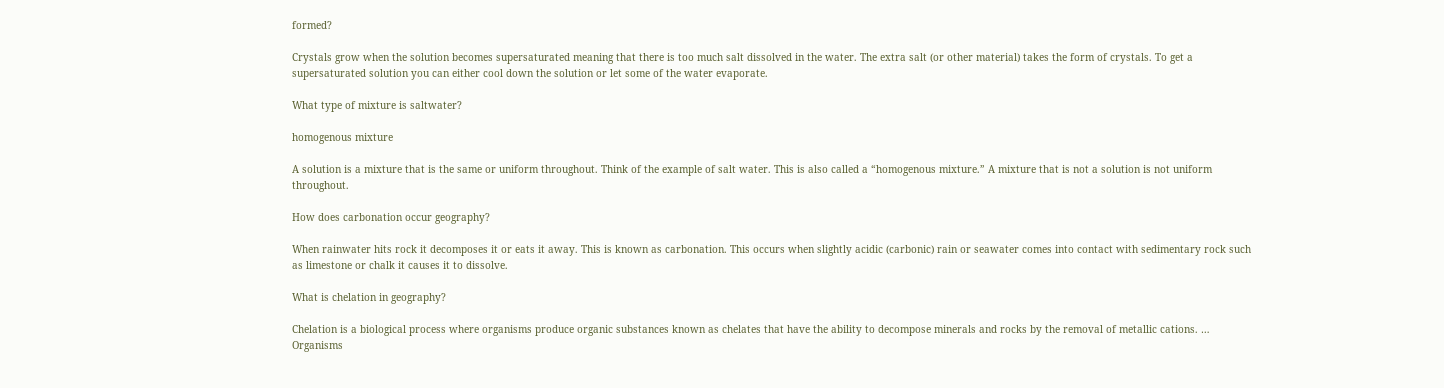formed?

Crystals grow when the solution becomes supersaturated meaning that there is too much salt dissolved in the water. The extra salt (or other material) takes the form of crystals. To get a supersaturated solution you can either cool down the solution or let some of the water evaporate.

What type of mixture is saltwater?

homogenous mixture

A solution is a mixture that is the same or uniform throughout. Think of the example of salt water. This is also called a “homogenous mixture.” A mixture that is not a solution is not uniform throughout.

How does carbonation occur geography?

When rainwater hits rock it decomposes it or eats it away. This is known as carbonation. This occurs when slightly acidic (carbonic) rain or seawater comes into contact with sedimentary rock such as limestone or chalk it causes it to dissolve.

What is chelation in geography?

Chelation is a biological process where organisms produce organic substances known as chelates that have the ability to decompose minerals and rocks by the removal of metallic cations. … Organisms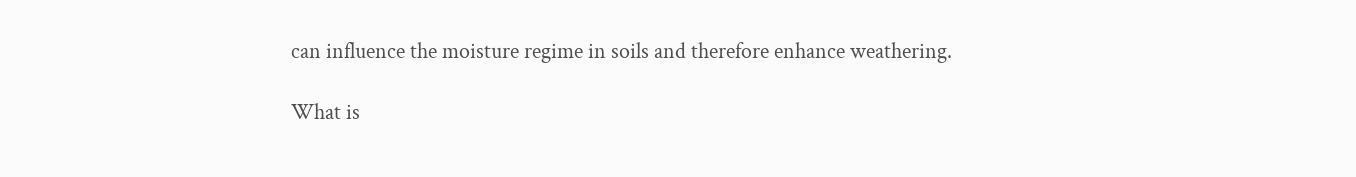can influence the moisture regime in soils and therefore enhance weathering.

What is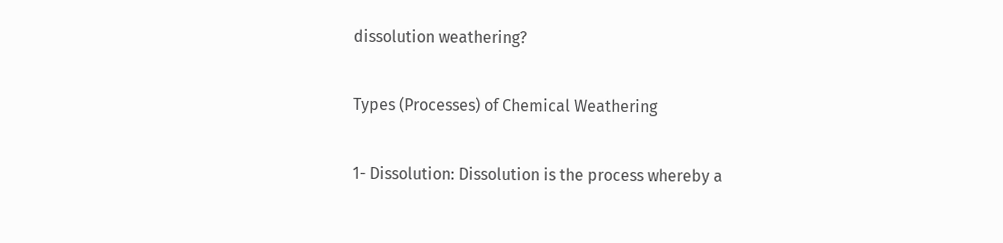dissolution weathering?

Types (Processes) of Chemical Weathering

1- Dissolution: Dissolution is the process whereby a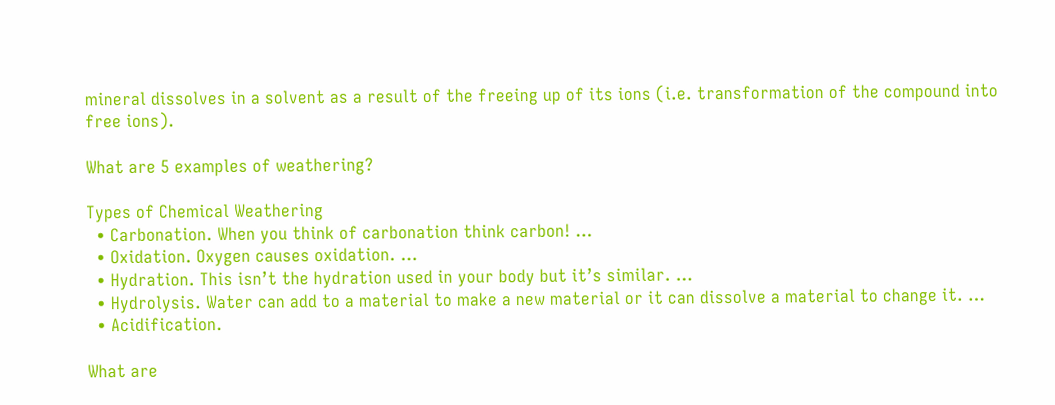mineral dissolves in a solvent as a result of the freeing up of its ions (i.e. transformation of the compound into free ions).

What are 5 examples of weathering?

Types of Chemical Weathering
  • Carbonation. When you think of carbonation think carbon! …
  • Oxidation. Oxygen causes oxidation. …
  • Hydration. This isn’t the hydration used in your body but it’s similar. …
  • Hydrolysis. Water can add to a material to make a new material or it can dissolve a material to change it. …
  • Acidification.

What are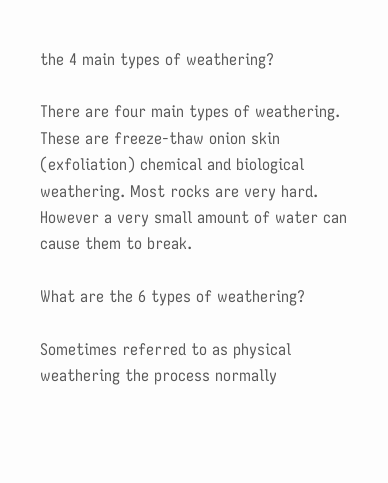the 4 main types of weathering?

There are four main types of weathering. These are freeze-thaw onion skin (exfoliation) chemical and biological weathering. Most rocks are very hard. However a very small amount of water can cause them to break.

What are the 6 types of weathering?

Sometimes referred to as physical weathering the process normally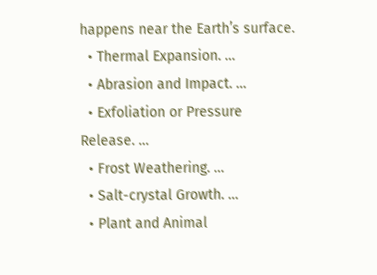happens near the Earth’s surface.
  • Thermal Expansion. …
  • Abrasion and Impact. …
  • Exfoliation or Pressure Release. …
  • Frost Weathering. …
  • Salt-crystal Growth. …
  • Plant and Animal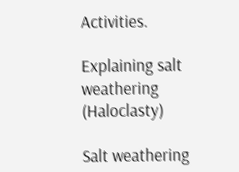Activities.

Explaining salt weathering (Haloclasty)

Salt weathering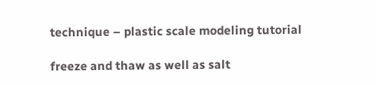technique – plastic scale modeling tutorial

freeze and thaw as well as salt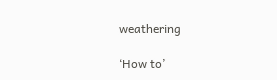weathering

‘How to’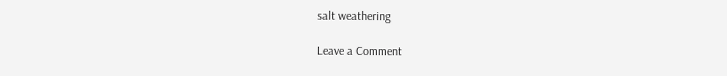salt weathering

Leave a Comment